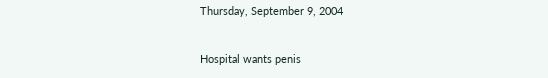Thursday, September 9, 2004


Hospital wants penis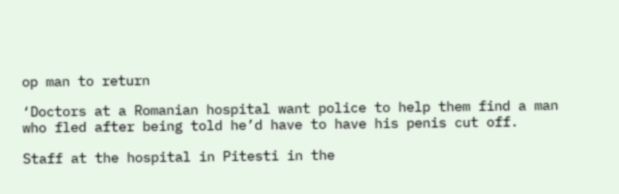op man to return

‘Doctors at a Romanian hospital want police to help them find a man who fled after being told he’d have to have his penis cut off.

Staff at the hospital in Pitesti in the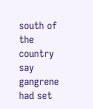south of the country say gangrene had set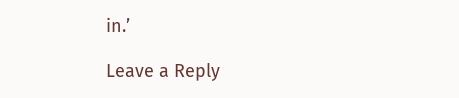in.’

Leave a Reply